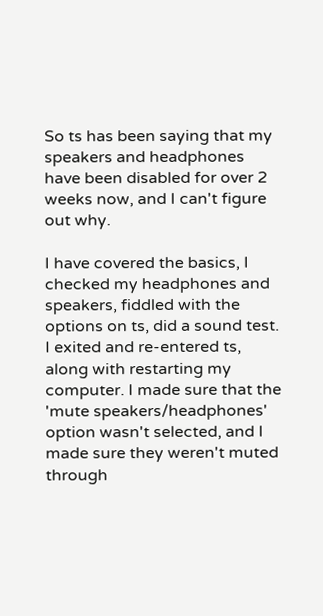So ts has been saying that my speakers and headphones have been disabled for over 2 weeks now, and I can't figure out why.

I have covered the basics, I checked my headphones and speakers, fiddled with the options on ts, did a sound test. I exited and re-entered ts, along with restarting my computer. I made sure that the 'mute speakers/headphones' option wasn't selected, and I made sure they weren't muted through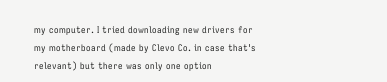my computer. I tried downloading new drivers for my motherboard (made by Clevo Co. in case that's relevant) but there was only one option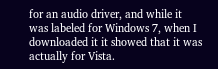for an audio driver, and while it was labeled for Windows 7, when I downloaded it it showed that it was actually for Vista.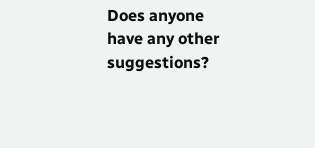Does anyone have any other suggestions?